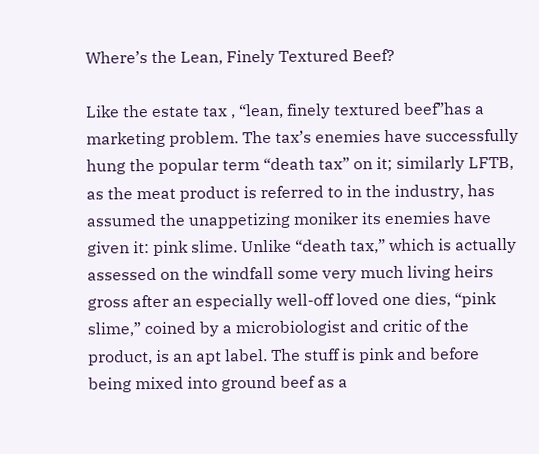Where’s the Lean, Finely Textured Beef?

Like the estate tax , “lean, finely textured beef”has a marketing problem. The tax’s enemies have successfully hung the popular term “death tax” on it; similarly LFTB, as the meat product is referred to in the industry, has assumed the unappetizing moniker its enemies have given it: pink slime. Unlike “death tax,” which is actually assessed on the windfall some very much living heirs gross after an especially well-off loved one dies, “pink slime,” coined by a microbiologist and critic of the product, is an apt label. The stuff is pink and before being mixed into ground beef as a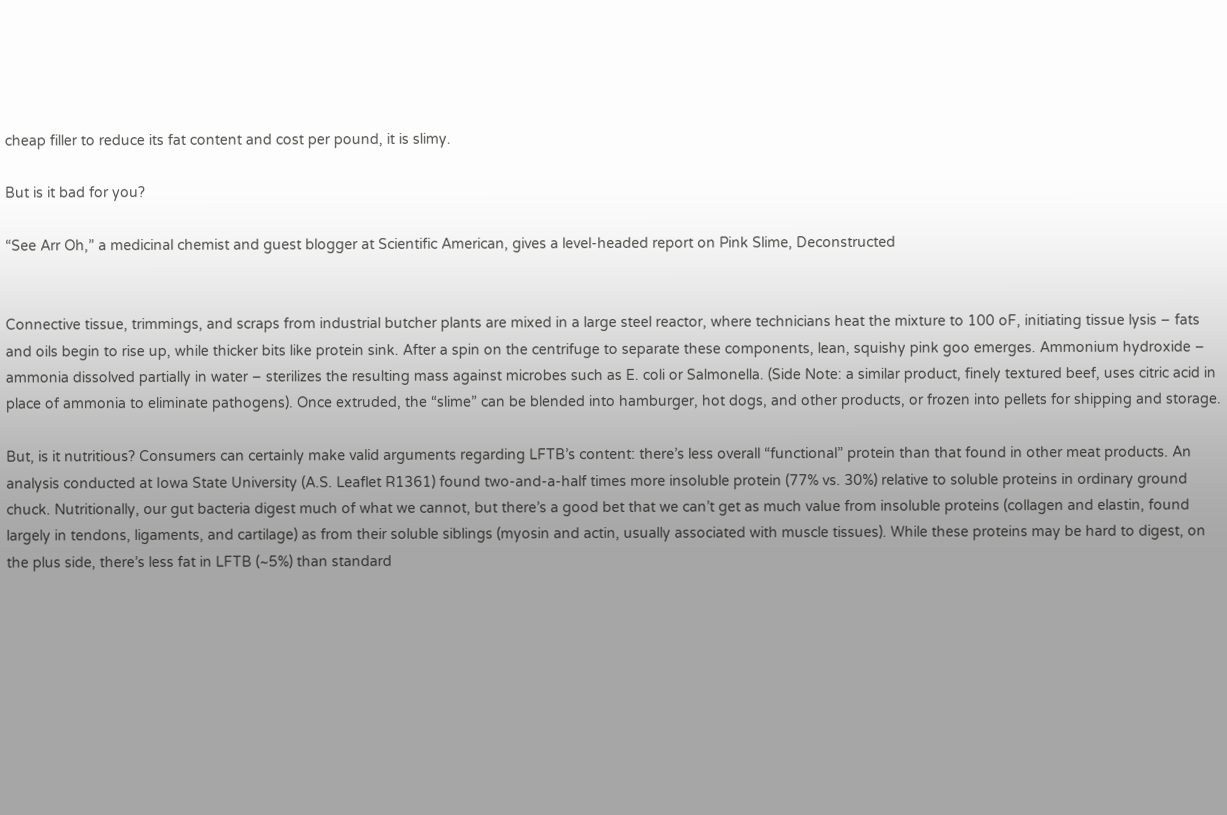cheap filler to reduce its fat content and cost per pound, it is slimy.

But is it bad for you?

“See Arr Oh,” a medicinal chemist and guest blogger at Scientific American, gives a level-headed report on Pink Slime, Deconstructed


Connective tissue, trimmings, and scraps from industrial butcher plants are mixed in a large steel reactor, where technicians heat the mixture to 100 oF, initiating tissue lysis – fats and oils begin to rise up, while thicker bits like protein sink. After a spin on the centrifuge to separate these components, lean, squishy pink goo emerges. Ammonium hydroxide – ammonia dissolved partially in water – sterilizes the resulting mass against microbes such as E. coli or Salmonella. (Side Note: a similar product, finely textured beef, uses citric acid in place of ammonia to eliminate pathogens). Once extruded, the “slime” can be blended into hamburger, hot dogs, and other products, or frozen into pellets for shipping and storage.

But, is it nutritious? Consumers can certainly make valid arguments regarding LFTB’s content: there’s less overall “functional” protein than that found in other meat products. An analysis conducted at Iowa State University (A.S. Leaflet R1361) found two-and-a-half times more insoluble protein (77% vs. 30%) relative to soluble proteins in ordinary ground chuck. Nutritionally, our gut bacteria digest much of what we cannot, but there’s a good bet that we can’t get as much value from insoluble proteins (collagen and elastin, found largely in tendons, ligaments, and cartilage) as from their soluble siblings (myosin and actin, usually associated with muscle tissues). While these proteins may be hard to digest, on the plus side, there’s less fat in LFTB (~5%) than standard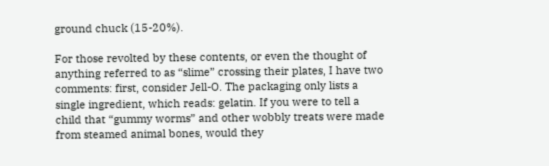ground chuck (15-20%).

For those revolted by these contents, or even the thought of anything referred to as “slime” crossing their plates, I have two comments: first, consider Jell-O. The packaging only lists a single ingredient, which reads: gelatin. If you were to tell a child that “gummy worms” and other wobbly treats were made from steamed animal bones, would they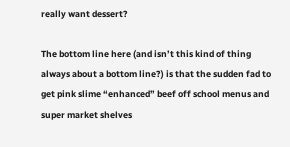really want dessert?

The bottom line here (and isn’t this kind of thing always about a bottom line?) is that the sudden fad to get pink slime “enhanced” beef off school menus and super market shelves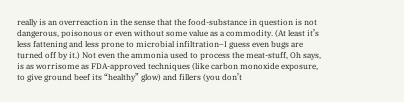really is an overreaction in the sense that the food-substance in question is not dangerous, poisonous or even without some value as a commodity. (At least it’s less fattening and less prone to microbial infiltration–I guess even bugs are turned off by it.) Not even the ammonia used to process the meat-stuff, Oh says, is as worrisome as FDA-approved techniques (like carbon monoxide exposure, to give ground beef its “healthy” glow) and fillers (you don’t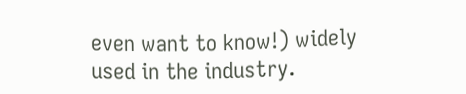even want to know!) widely used in the industry.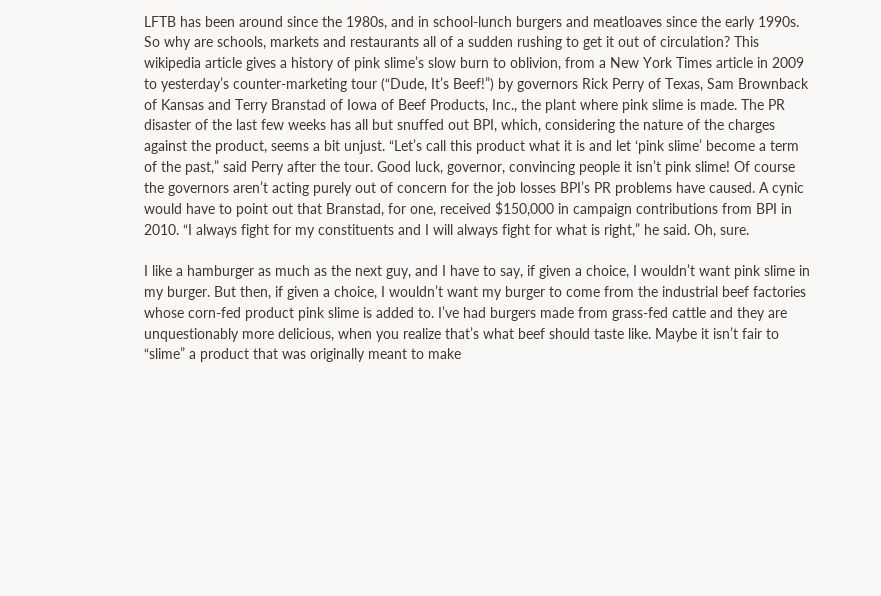LFTB has been around since the 1980s, and in school-lunch burgers and meatloaves since the early 1990s. So why are schools, markets and restaurants all of a sudden rushing to get it out of circulation? This wikipedia article gives a history of pink slime’s slow burn to oblivion, from a New York Times article in 2009 to yesterday’s counter-marketing tour (“Dude, It’s Beef!”) by governors Rick Perry of Texas, Sam Brownback of Kansas and Terry Branstad of Iowa of Beef Products, Inc., the plant where pink slime is made. The PR disaster of the last few weeks has all but snuffed out BPI, which, considering the nature of the charges against the product, seems a bit unjust. “Let’s call this product what it is and let ‘pink slime’ become a term of the past,” said Perry after the tour. Good luck, governor, convincing people it isn’t pink slime! Of course the governors aren’t acting purely out of concern for the job losses BPI’s PR problems have caused. A cynic would have to point out that Branstad, for one, received $150,000 in campaign contributions from BPI in 2010. “I always fight for my constituents and I will always fight for what is right,” he said. Oh, sure.

I like a hamburger as much as the next guy, and I have to say, if given a choice, I wouldn’t want pink slime in my burger. But then, if given a choice, I wouldn’t want my burger to come from the industrial beef factories whose corn-fed product pink slime is added to. I’ve had burgers made from grass-fed cattle and they are unquestionably more delicious, when you realize that’s what beef should taste like. Maybe it isn’t fair to “slime” a product that was originally meant to make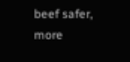beef safer, more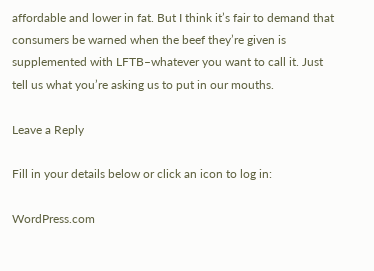affordable and lower in fat. But I think it’s fair to demand that consumers be warned when the beef they’re given is supplemented with LFTB–whatever you want to call it. Just tell us what you’re asking us to put in our mouths.

Leave a Reply

Fill in your details below or click an icon to log in:

WordPress.com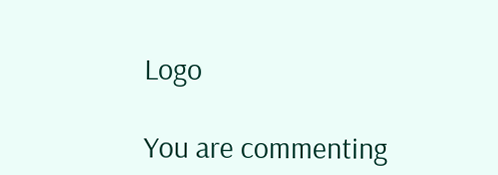Logo

You are commenting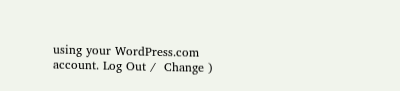using your WordPress.com account. Log Out /  Change )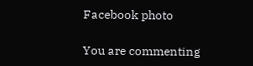Facebook photo

You are commenting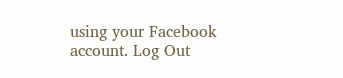using your Facebook account. Log Out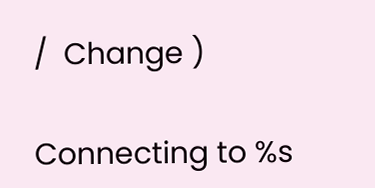/  Change )

Connecting to %s